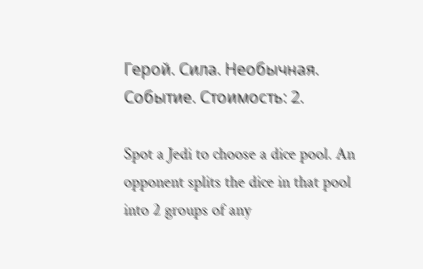Герой. Сила. Необычная.
Событие. Стоимость: 2.

Spot a Jedi to choose a dice pool. An opponent splits the dice in that pool into 2 groups of any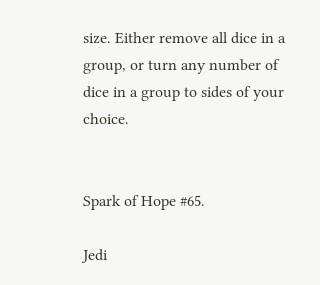size. Either remove all dice in a group, or turn any number of dice in a group to sides of your choice.


Spark of Hope #65.

Jedi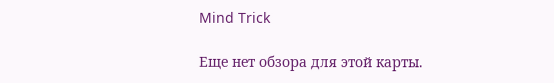Mind Trick

Еще нет обзора для этой карты.